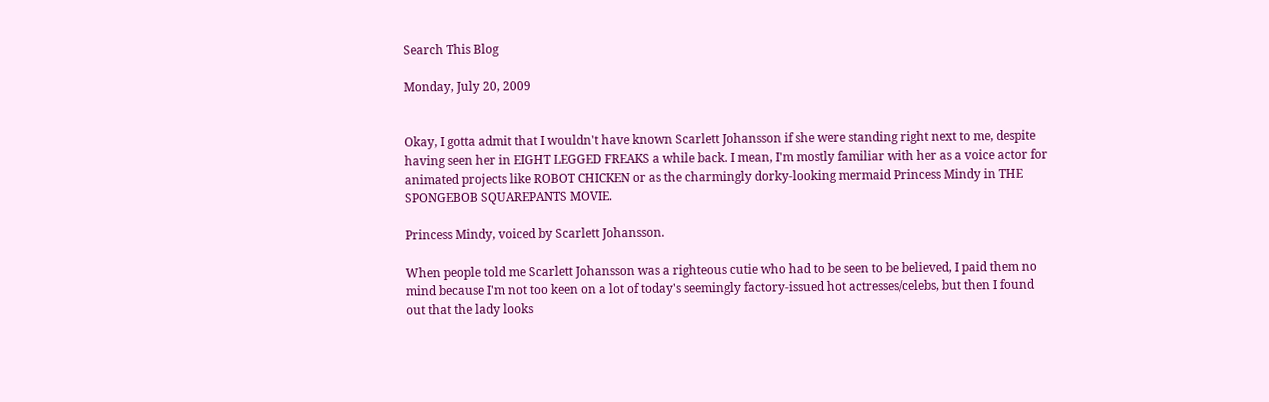Search This Blog

Monday, July 20, 2009


Okay, I gotta admit that I wouldn't have known Scarlett Johansson if she were standing right next to me, despite having seen her in EIGHT LEGGED FREAKS a while back. I mean, I'm mostly familiar with her as a voice actor for animated projects like ROBOT CHICKEN or as the charmingly dorky-looking mermaid Princess Mindy in THE SPONGEBOB SQUAREPANTS MOVIE.

Princess Mindy, voiced by Scarlett Johansson.

When people told me Scarlett Johansson was a righteous cutie who had to be seen to be believed, I paid them no mind because I'm not too keen on a lot of today's seemingly factory-issued hot actresses/celebs, but then I found out that the lady looks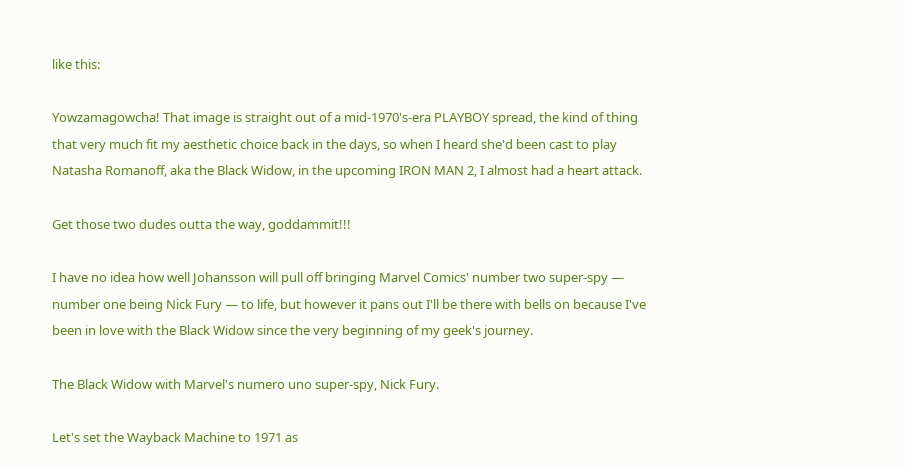like this:

Yowzamagowcha! That image is straight out of a mid-1970's-era PLAYBOY spread, the kind of thing that very much fit my aesthetic choice back in the days, so when I heard she'd been cast to play Natasha Romanoff, aka the Black Widow, in the upcoming IRON MAN 2, I almost had a heart attack.

Get those two dudes outta the way, goddammit!!!

I have no idea how well Johansson will pull off bringing Marvel Comics' number two super-spy — number one being Nick Fury — to life, but however it pans out I'll be there with bells on because I've been in love with the Black Widow since the very beginning of my geek's journey.

The Black Widow with Marvel's numero uno super-spy, Nick Fury.

Let's set the Wayback Machine to 1971 as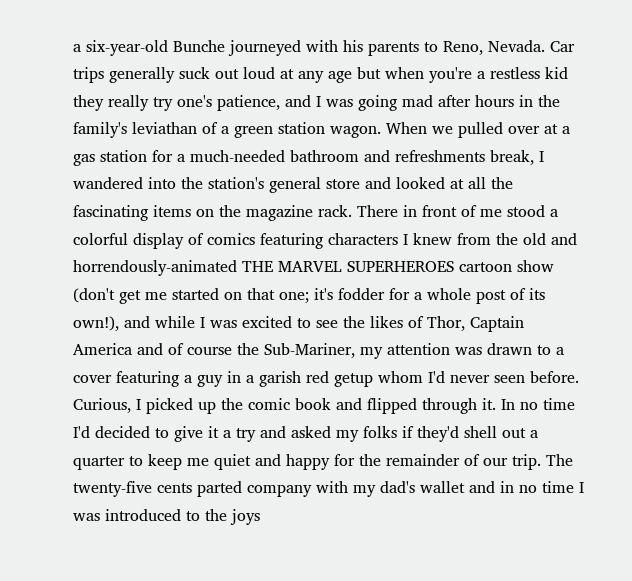a six-year-old Bunche journeyed with his parents to Reno, Nevada. Car trips generally suck out loud at any age but when you're a restless kid they really try one's patience, and I was going mad after hours in the family's leviathan of a green station wagon. When we pulled over at a gas station for a much-needed bathroom and refreshments break, I wandered into the station's general store and looked at all the fascinating items on the magazine rack. There in front of me stood a colorful display of comics featuring characters I knew from the old and horrendously-animated THE MARVEL SUPERHEROES cartoon show (don't get me started on that one; it's fodder for a whole post of its own!), and while I was excited to see the likes of Thor, Captain America and of course the Sub-Mariner, my attention was drawn to a cover featuring a guy in a garish red getup whom I'd never seen before. Curious, I picked up the comic book and flipped through it. In no time I'd decided to give it a try and asked my folks if they'd shell out a quarter to keep me quiet and happy for the remainder of our trip. The twenty-five cents parted company with my dad's wallet and in no time I was introduced to the joys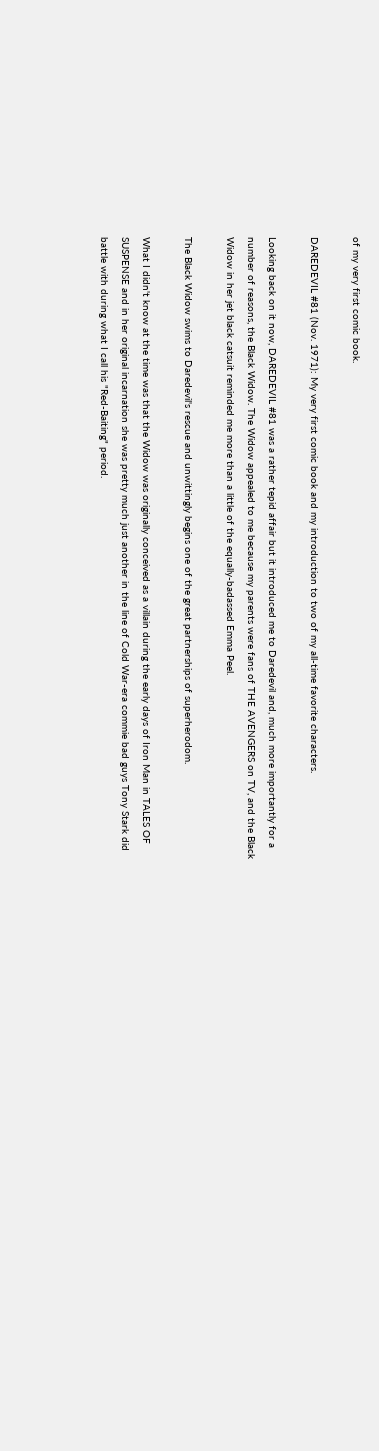of my very first comic book.

DAREDEVIL #81 (Nov. 1971): My very first comic book and my introduction to two of my all-time favorite characters.

Looking back on it now, DAREDEVIL #81 was a rather tepid affair but it introduced me to Daredevil and, much more importantly for a number of reasons, the Black Widow. The Widow appealed to me because my parents were fans of THE AVENGERS on TV, and the Black Widow in her jet black catsuit reminded me more than a little of the equally-badassed Emma Peel.

The Black Widow swims to Daredevil's rescue and unwittingly begins one of the great partnerships of superherodom.

What I didn't know at the time was that the Widow was originally conceived as a villain during the early days of Iron Man in TALES OF SUSPENSE and in her original incarnation she was pretty much just another in the line of Cold War-era commie bad guys Tony Stark did battle with during what I call his "Red-Baiting" period.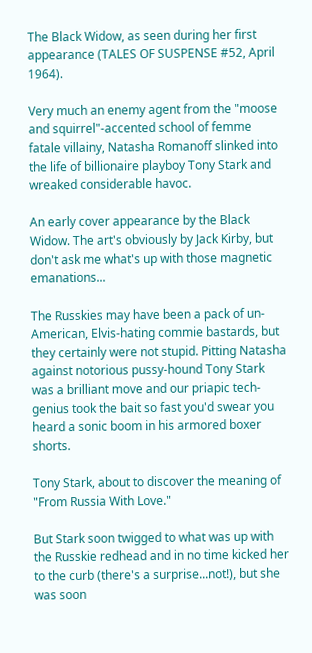The Black Widow, as seen during her first appearance (TALES OF SUSPENSE #52, April 1964).

Very much an enemy agent from the "moose and squirrel"-accented school of femme fatale villainy, Natasha Romanoff slinked into the life of billionaire playboy Tony Stark and wreaked considerable havoc.

An early cover appearance by the Black Widow. The art's obviously by Jack Kirby, but don't ask me what's up with those magnetic emanations...

The Russkies may have been a pack of un-American, Elvis-hating commie bastards, but they certainly were not stupid. Pitting Natasha against notorious pussy-hound Tony Stark was a brilliant move and our priapic tech-genius took the bait so fast you'd swear you heard a sonic boom in his armored boxer shorts.

Tony Stark, about to discover the meaning of "From Russia With Love."

But Stark soon twigged to what was up with the Russkie redhead and in no time kicked her to the curb (there's a surprise...not!), but she was soon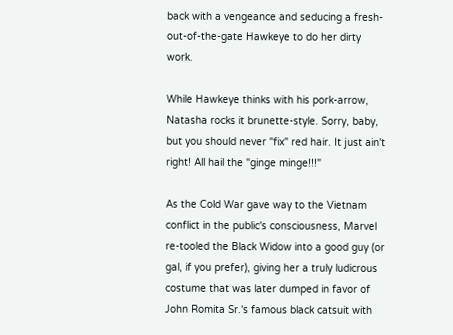back with a vengeance and seducing a fresh-out-of-the-gate Hawkeye to do her dirty work.

While Hawkeye thinks with his pork-arrow, Natasha rocks it brunette-style. Sorry, baby, but you should never "fix" red hair. It just ain't right! All hail the "ginge minge!!!"

As the Cold War gave way to the Vietnam conflict in the public's consciousness, Marvel re-tooled the Black Widow into a good guy (or gal, if you prefer), giving her a truly ludicrous costume that was later dumped in favor of John Romita Sr.'s famous black catsuit with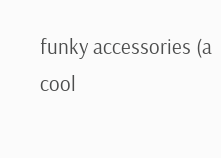funky accessories (a cool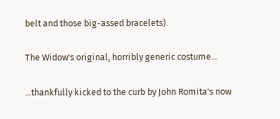belt and those big-assed bracelets).

The Widow's original, horribly generic costume...

...thankfully kicked to the curb by John Romita's now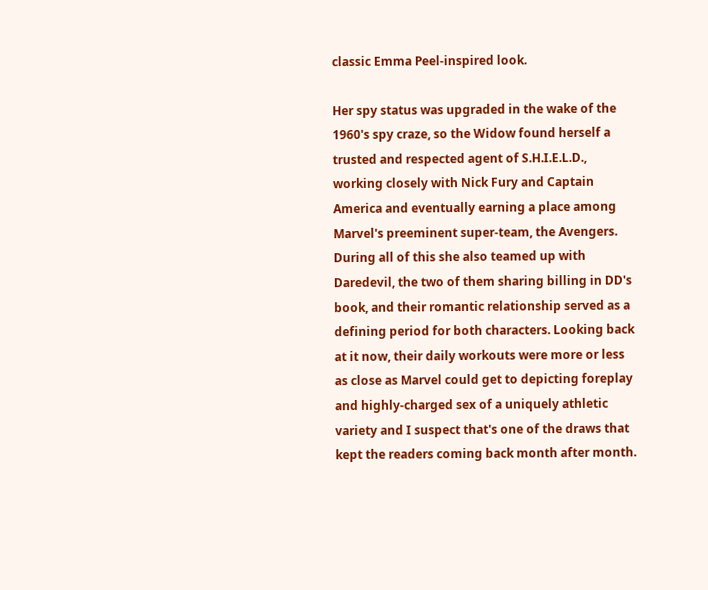classic Emma Peel-inspired look.

Her spy status was upgraded in the wake of the 1960's spy craze, so the Widow found herself a trusted and respected agent of S.H.I.E.L.D., working closely with Nick Fury and Captain America and eventually earning a place among Marvel's preeminent super-team, the Avengers. During all of this she also teamed up with Daredevil, the two of them sharing billing in DD's book, and their romantic relationship served as a defining period for both characters. Looking back at it now, their daily workouts were more or less as close as Marvel could get to depicting foreplay and highly-charged sex of a uniquely athletic variety and I suspect that's one of the draws that kept the readers coming back month after month.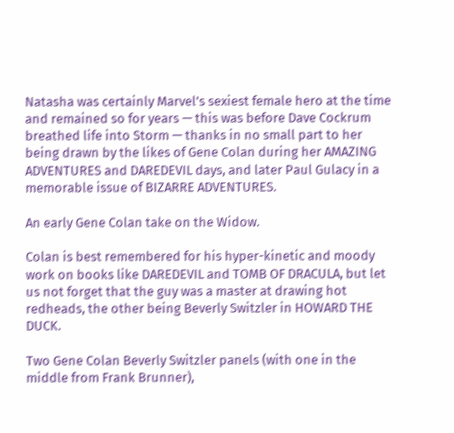Natasha was certainly Marvel's sexiest female hero at the time and remained so for years — this was before Dave Cockrum breathed life into Storm — thanks in no small part to her being drawn by the likes of Gene Colan during her AMAZING ADVENTURES and DAREDEVIL days, and later Paul Gulacy in a memorable issue of BIZARRE ADVENTURES.

An early Gene Colan take on the Widow.

Colan is best remembered for his hyper-kinetic and moody work on books like DAREDEVIL and TOMB OF DRACULA, but let us not forget that the guy was a master at drawing hot redheads, the other being Beverly Switzler in HOWARD THE DUCK.

Two Gene Colan Beverly Switzler panels (with one in the middle from Frank Brunner),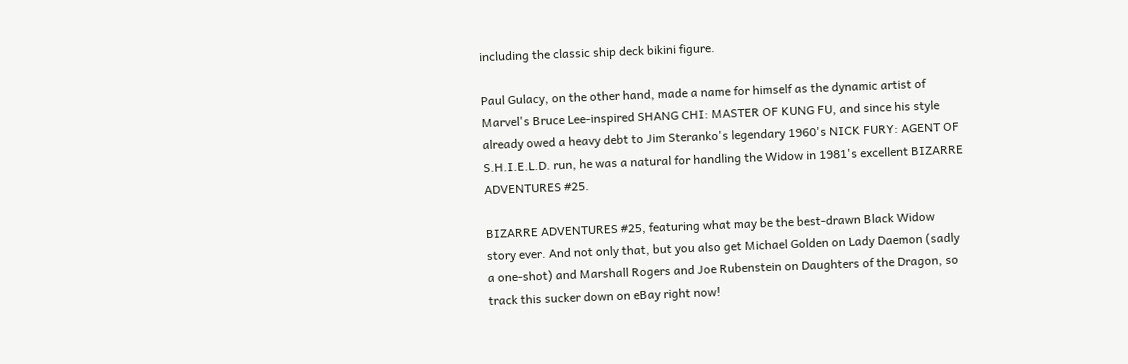including the classic ship deck bikini figure.

Paul Gulacy, on the other hand, made a name for himself as the dynamic artist of Marvel's Bruce Lee-inspired SHANG CHI: MASTER OF KUNG FU, and since his style already owed a heavy debt to Jim Steranko's legendary 1960's NICK FURY: AGENT OF S.H.I.E.L.D. run, he was a natural for handling the Widow in 1981's excellent BIZARRE ADVENTURES #25.

BIZARRE ADVENTURES #25, featuring what may be the best-drawn Black Widow story ever. And not only that, but you also get Michael Golden on Lady Daemon (sadly a one-shot) and Marshall Rogers and Joe Rubenstein on Daughters of the Dragon, so track this sucker down on eBay right now!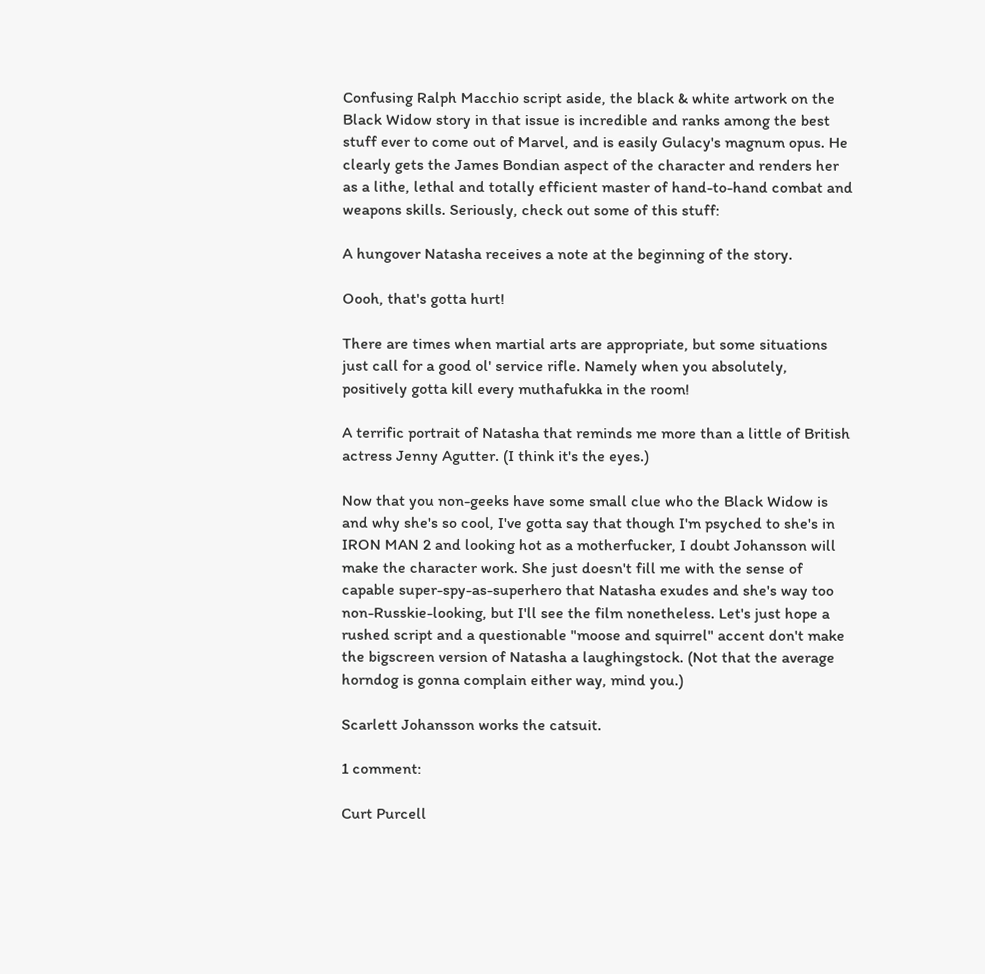Confusing Ralph Macchio script aside, the black & white artwork on the Black Widow story in that issue is incredible and ranks among the best stuff ever to come out of Marvel, and is easily Gulacy's magnum opus. He clearly gets the James Bondian aspect of the character and renders her as a lithe, lethal and totally efficient master of hand-to-hand combat and weapons skills. Seriously, check out some of this stuff:

A hungover Natasha receives a note at the beginning of the story.

Oooh, that's gotta hurt!

There are times when martial arts are appropriate, but some situations just call for a good ol' service rifle. Namely when you absolutely, positively gotta kill every muthafukka in the room!

A terrific portrait of Natasha that reminds me more than a little of British actress Jenny Agutter. (I think it's the eyes.)

Now that you non-geeks have some small clue who the Black Widow is and why she's so cool, I've gotta say that though I'm psyched to she's in IRON MAN 2 and looking hot as a motherfucker, I doubt Johansson will make the character work. She just doesn't fill me with the sense of capable super-spy-as-superhero that Natasha exudes and she's way too non-Russkie-looking, but I'll see the film nonetheless. Let's just hope a rushed script and a questionable "moose and squirrel" accent don't make the bigscreen version of Natasha a laughingstock. (Not that the average horndog is gonna complain either way, mind you.)

Scarlett Johansson works the catsuit.

1 comment:

Curt Purcell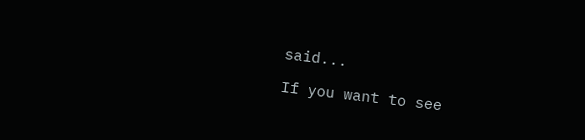said...

If you want to see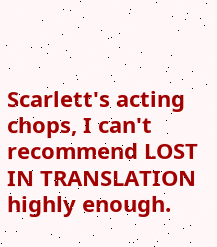Scarlett's acting chops, I can't recommend LOST IN TRANSLATION highly enough.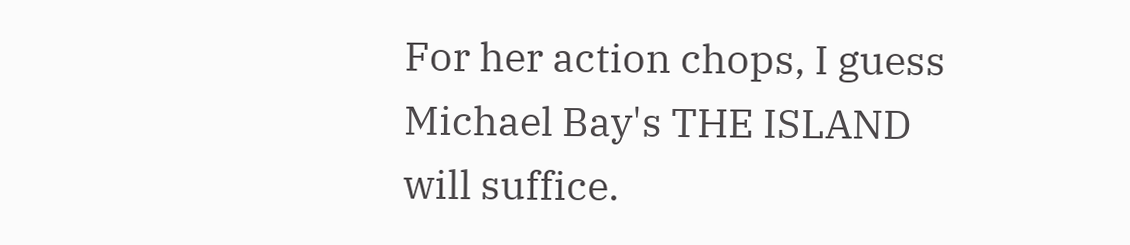For her action chops, I guess Michael Bay's THE ISLAND will suffice.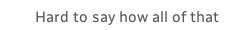Hard to say how all of that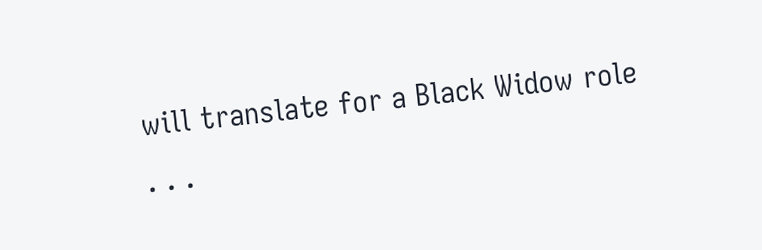will translate for a Black Widow role . . .